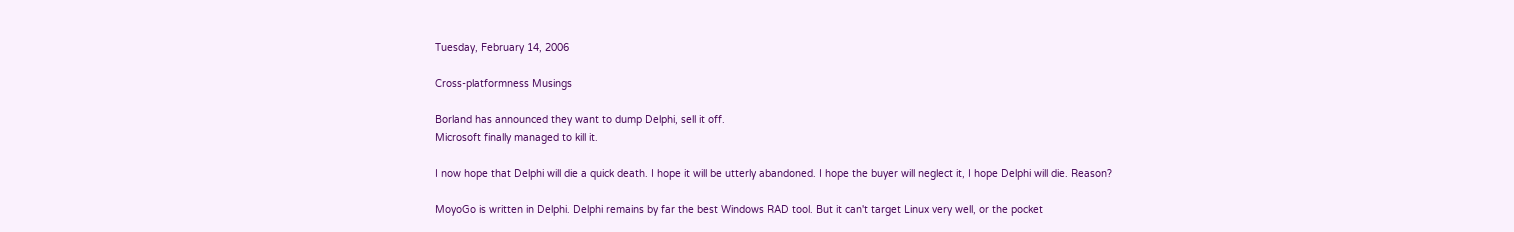Tuesday, February 14, 2006

Cross-platformness Musings

Borland has announced they want to dump Delphi, sell it off.
Microsoft finally managed to kill it.

I now hope that Delphi will die a quick death. I hope it will be utterly abandoned. I hope the buyer will neglect it, I hope Delphi will die. Reason?

MoyoGo is written in Delphi. Delphi remains by far the best Windows RAD tool. But it can't target Linux very well, or the pocket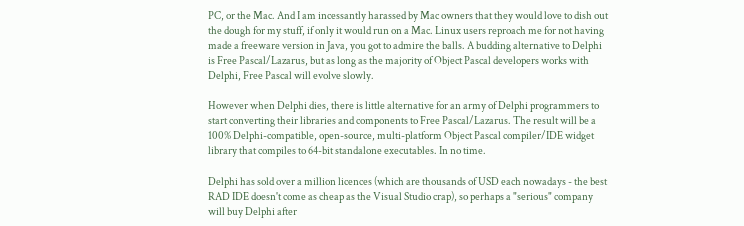PC, or the Mac. And I am incessantly harassed by Mac owners that they would love to dish out the dough for my stuff, if only it would run on a Mac. Linux users reproach me for not having made a freeware version in Java, you got to admire the balls. A budding alternative to Delphi is Free Pascal/Lazarus, but as long as the majority of Object Pascal developers works with Delphi, Free Pascal will evolve slowly.

However when Delphi dies, there is little alternative for an army of Delphi programmers to start converting their libraries and components to Free Pascal/Lazarus. The result will be a 100% Delphi-compatible, open-source, multi-platform Object Pascal compiler/IDE widget library that compiles to 64-bit standalone executables. In no time.

Delphi has sold over a million licences (which are thousands of USD each nowadays - the best RAD IDE doesn't come as cheap as the Visual Studio crap), so perhaps a "serious" company will buy Delphi after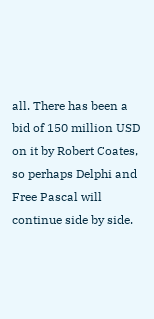all. There has been a bid of 150 million USD on it by Robert Coates, so perhaps Delphi and Free Pascal will continue side by side.